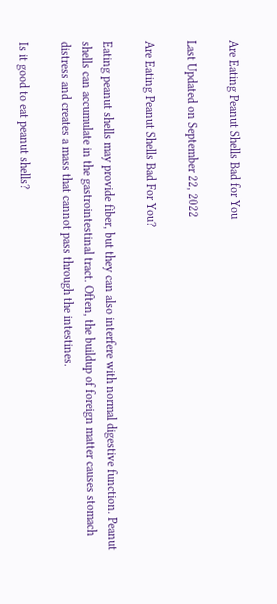Are Eating Peanut Shells Bad for You

Last Updated on September 22, 2022

Are Eating Peanut Shells Bad For You?

Eating peanut shells may provide fiber, but they can also interfere with normal digestive function. Peanut shells can accumulate in the gastrointestinal tract. Often, the buildup of foreign matter causes stomach distress and creates a mass that cannot pass through the intestines.

Is it good to eat peanut shells?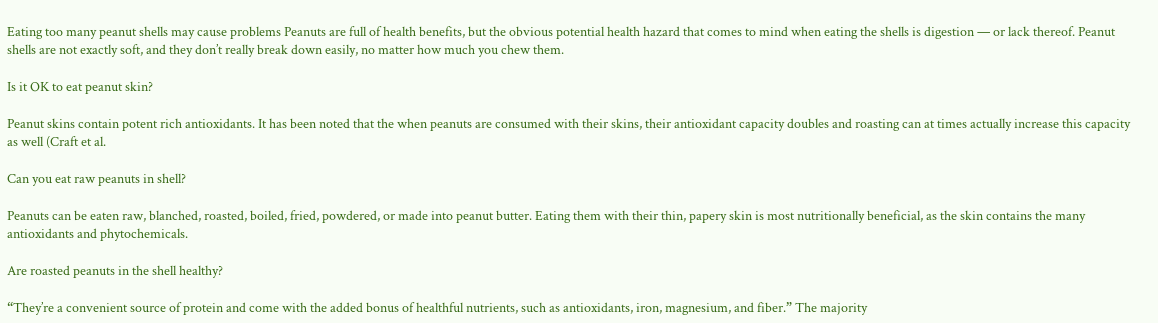Eating too many peanut shells may cause problems Peanuts are full of health benefits, but the obvious potential health hazard that comes to mind when eating the shells is digestion — or lack thereof. Peanut shells are not exactly soft, and they don’t really break down easily, no matter how much you chew them.

Is it OK to eat peanut skin?

Peanut skins contain potent rich antioxidants. It has been noted that the when peanuts are consumed with their skins, their antioxidant capacity doubles and roasting can at times actually increase this capacity as well (Craft et al.

Can you eat raw peanuts in shell?

Peanuts can be eaten raw, blanched, roasted, boiled, fried, powdered, or made into peanut butter. Eating them with their thin, papery skin is most nutritionally beneficial, as the skin contains the many antioxidants and phytochemicals.

Are roasted peanuts in the shell healthy?

“They’re a convenient source of protein and come with the added bonus of healthful nutrients, such as antioxidants, iron, magnesium, and fiber.” The majority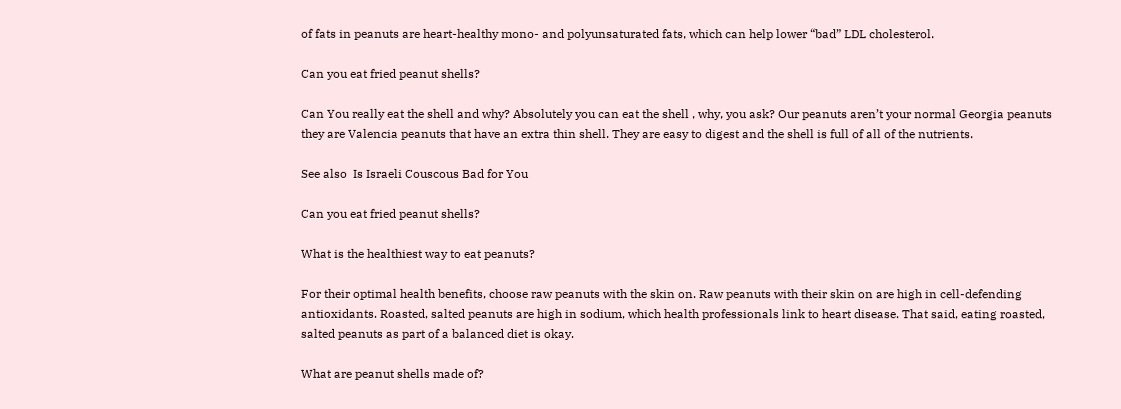of fats in peanuts are heart-healthy mono- and polyunsaturated fats, which can help lower “bad” LDL cholesterol.

Can you eat fried peanut shells?

Can You really eat the shell and why? Absolutely you can eat the shell , why, you ask? Our peanuts aren’t your normal Georgia peanuts they are Valencia peanuts that have an extra thin shell. They are easy to digest and the shell is full of all of the nutrients.

See also  Is Israeli Couscous Bad for You

Can you eat fried peanut shells?

What is the healthiest way to eat peanuts?

For their optimal health benefits, choose raw peanuts with the skin on. Raw peanuts with their skin on are high in cell-defending antioxidants. Roasted, salted peanuts are high in sodium, which health professionals link to heart disease. That said, eating roasted, salted peanuts as part of a balanced diet is okay.

What are peanut shells made of?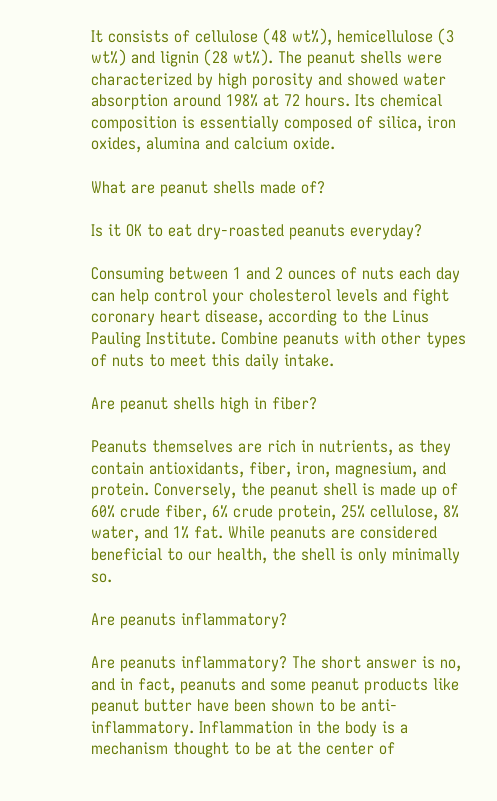It consists of cellulose (48 wt%), hemicellulose (3 wt%) and lignin (28 wt%). The peanut shells were characterized by high porosity and showed water absorption around 198% at 72 hours. Its chemical composition is essentially composed of silica, iron oxides, alumina and calcium oxide.

What are peanut shells made of?

Is it OK to eat dry-roasted peanuts everyday?

Consuming between 1 and 2 ounces of nuts each day can help control your cholesterol levels and fight coronary heart disease, according to the Linus Pauling Institute. Combine peanuts with other types of nuts to meet this daily intake.

Are peanut shells high in fiber?

Peanuts themselves are rich in nutrients, as they contain antioxidants, fiber, iron, magnesium, and protein. Conversely, the peanut shell is made up of 60% crude fiber, 6% crude protein, 25% cellulose, 8% water, and 1% fat. While peanuts are considered beneficial to our health, the shell is only minimally so.

Are peanuts inflammatory?

Are peanuts inflammatory? The short answer is no, and in fact, peanuts and some peanut products like peanut butter have been shown to be anti-inflammatory. Inflammation in the body is a mechanism thought to be at the center of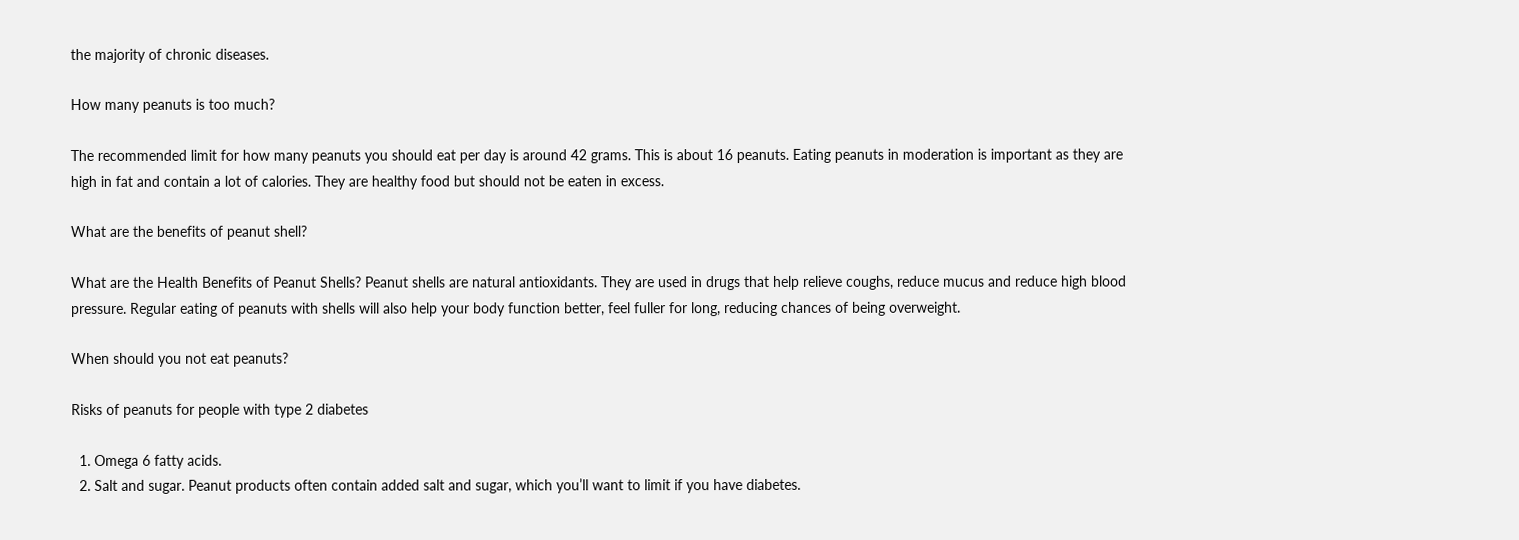the majority of chronic diseases.

How many peanuts is too much?

The recommended limit for how many peanuts you should eat per day is around 42 grams. This is about 16 peanuts. Eating peanuts in moderation is important as they are high in fat and contain a lot of calories. They are healthy food but should not be eaten in excess.

What are the benefits of peanut shell?

What are the Health Benefits of Peanut Shells? Peanut shells are natural antioxidants. They are used in drugs that help relieve coughs, reduce mucus and reduce high blood pressure. Regular eating of peanuts with shells will also help your body function better, feel fuller for long, reducing chances of being overweight.

When should you not eat peanuts?

Risks of peanuts for people with type 2 diabetes

  1. Omega 6 fatty acids.
  2. Salt and sugar. Peanut products often contain added salt and sugar, which you’ll want to limit if you have diabetes.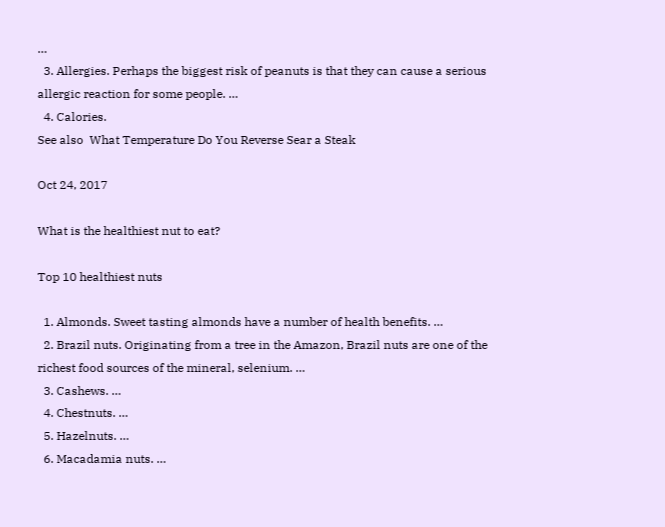…
  3. Allergies. Perhaps the biggest risk of peanuts is that they can cause a serious allergic reaction for some people. …
  4. Calories.
See also  What Temperature Do You Reverse Sear a Steak

Oct 24, 2017

What is the healthiest nut to eat?

Top 10 healthiest nuts

  1. Almonds. Sweet tasting almonds have a number of health benefits. …
  2. Brazil nuts. Originating from a tree in the Amazon, Brazil nuts are one of the richest food sources of the mineral, selenium. …
  3. Cashews. …
  4. Chestnuts. …
  5. Hazelnuts. …
  6. Macadamia nuts. …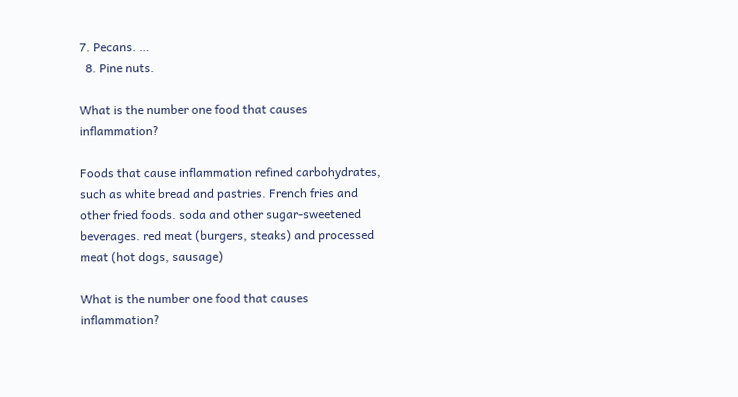7. Pecans. …
  8. Pine nuts.

What is the number one food that causes inflammation?

Foods that cause inflammation refined carbohydrates, such as white bread and pastries. French fries and other fried foods. soda and other sugar-sweetened beverages. red meat (burgers, steaks) and processed meat (hot dogs, sausage)

What is the number one food that causes inflammation?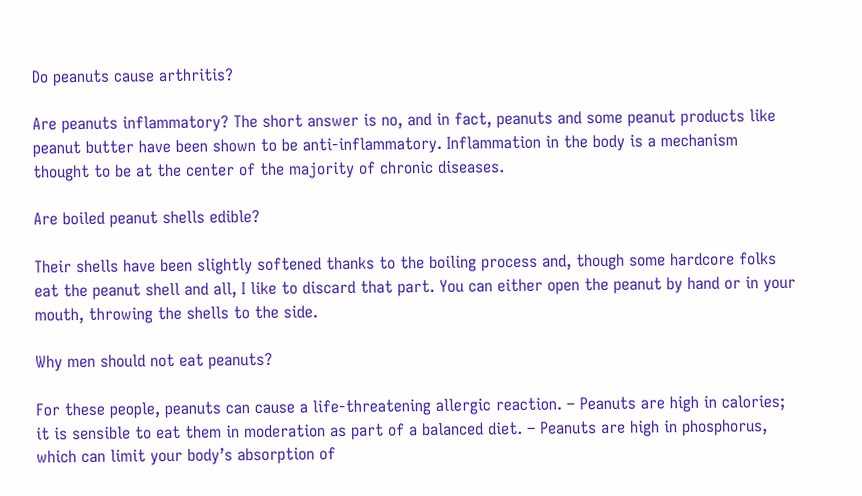Do peanuts cause arthritis?

Are peanuts inflammatory? The short answer is no, and in fact, peanuts and some peanut products like peanut butter have been shown to be anti-inflammatory. Inflammation in the body is a mechanism thought to be at the center of the majority of chronic diseases.

Are boiled peanut shells edible?

Their shells have been slightly softened thanks to the boiling process and, though some hardcore folks eat the peanut shell and all, I like to discard that part. You can either open the peanut by hand or in your mouth, throwing the shells to the side.

Why men should not eat peanuts?

For these people, peanuts can cause a life-threatening allergic reaction. – Peanuts are high in calories; it is sensible to eat them in moderation as part of a balanced diet. – Peanuts are high in phosphorus, which can limit your body’s absorption of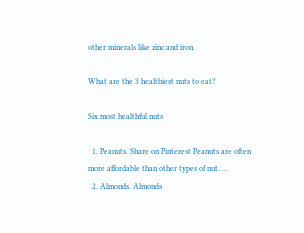other minerals like zinc and iron.

What are the 3 healthiest nuts to eat?

Six most healthful nuts

  1. Peanuts. Share on Pinterest Peanuts are often more affordable than other types of nut. …
  2. Almonds. Almonds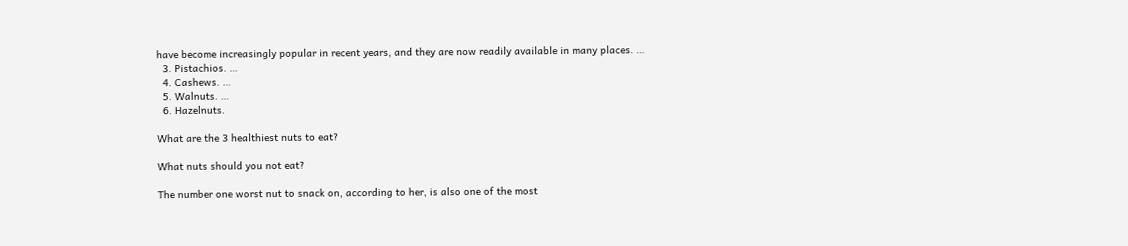have become increasingly popular in recent years, and they are now readily available in many places. …
  3. Pistachios. …
  4. Cashews. …
  5. Walnuts. …
  6. Hazelnuts.

What are the 3 healthiest nuts to eat?

What nuts should you not eat?

The number one worst nut to snack on, according to her, is also one of the most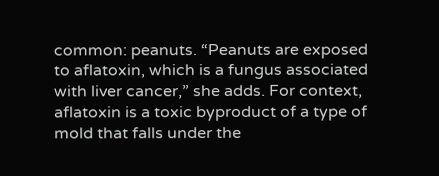common: peanuts. “Peanuts are exposed to aflatoxin, which is a fungus associated with liver cancer,” she adds. For context, aflatoxin is a toxic byproduct of a type of mold that falls under the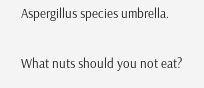Aspergillus species umbrella.

What nuts should you not eat?